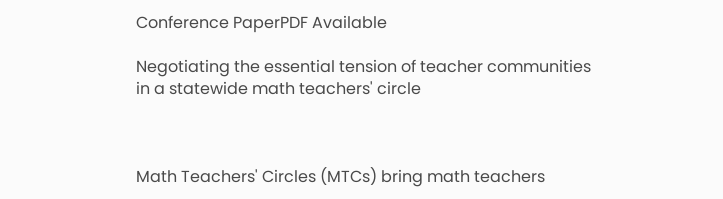Conference PaperPDF Available

Negotiating the essential tension of teacher communities in a statewide math teachers' circle



Math Teachers' Circles (MTCs) bring math teachers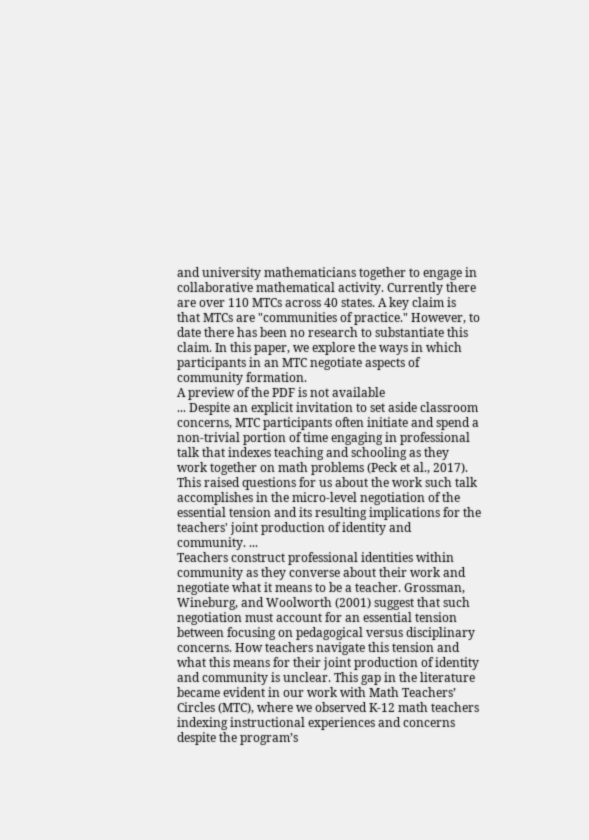and university mathematicians together to engage in collaborative mathematical activity. Currently there are over 110 MTCs across 40 states. A key claim is that MTCs are "communities of practice." However, to date there has been no research to substantiate this claim. In this paper, we explore the ways in which participants in an MTC negotiate aspects of community formation.
A preview of the PDF is not available
... Despite an explicit invitation to set aside classroom concerns, MTC participants often initiate and spend a non-trivial portion of time engaging in professional talk that indexes teaching and schooling as they work together on math problems (Peck et al., 2017). This raised questions for us about the work such talk accomplishes in the micro-level negotiation of the essential tension and its resulting implications for the teachers' joint production of identity and community. ...
Teachers construct professional identities within community as they converse about their work and negotiate what it means to be a teacher. Grossman, Wineburg, and Woolworth (2001) suggest that such negotiation must account for an essential tension between focusing on pedagogical versus disciplinary concerns. How teachers navigate this tension and what this means for their joint production of identity and community is unclear. This gap in the literature became evident in our work with Math Teachers’ Circles (MTC), where we observed K-12 math teachers indexing instructional experiences and concerns despite the program’s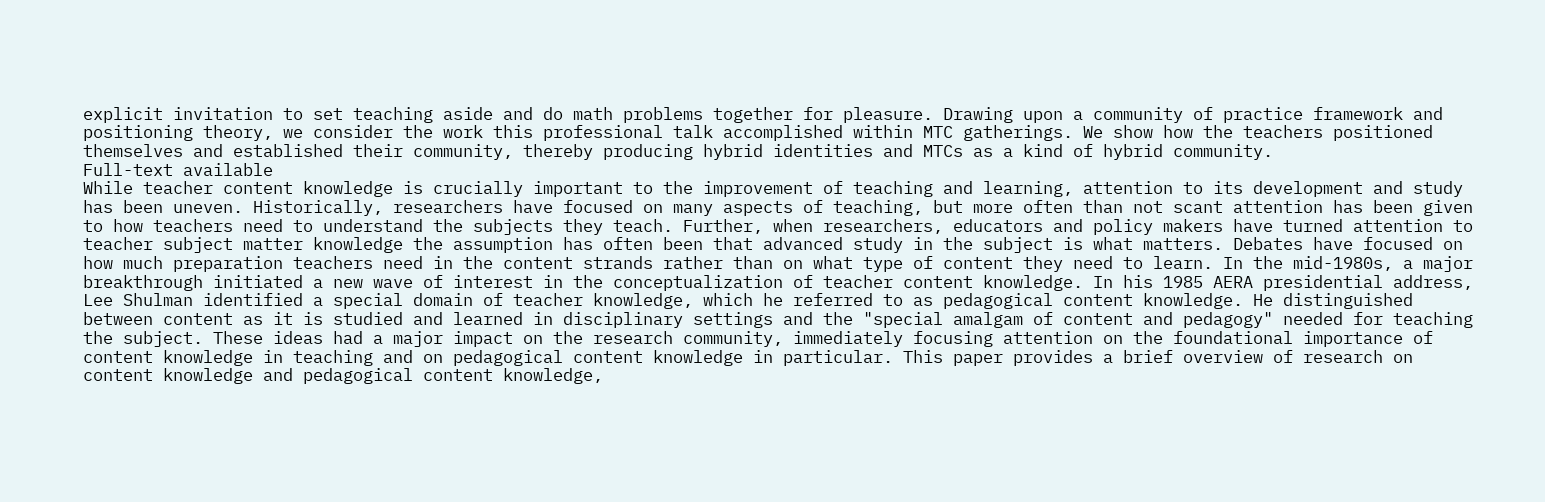explicit invitation to set teaching aside and do math problems together for pleasure. Drawing upon a community of practice framework and positioning theory, we consider the work this professional talk accomplished within MTC gatherings. We show how the teachers positioned themselves and established their community, thereby producing hybrid identities and MTCs as a kind of hybrid community.
Full-text available
While teacher content knowledge is crucially important to the improvement of teaching and learning, attention to its development and study has been uneven. Historically, researchers have focused on many aspects of teaching, but more often than not scant attention has been given to how teachers need to understand the subjects they teach. Further, when researchers, educators and policy makers have turned attention to teacher subject matter knowledge the assumption has often been that advanced study in the subject is what matters. Debates have focused on how much preparation teachers need in the content strands rather than on what type of content they need to learn. In the mid-1980s, a major breakthrough initiated a new wave of interest in the conceptualization of teacher content knowledge. In his 1985 AERA presidential address, Lee Shulman identified a special domain of teacher knowledge, which he referred to as pedagogical content knowledge. He distinguished between content as it is studied and learned in disciplinary settings and the "special amalgam of content and pedagogy" needed for teaching the subject. These ideas had a major impact on the research community, immediately focusing attention on the foundational importance of content knowledge in teaching and on pedagogical content knowledge in particular. This paper provides a brief overview of research on content knowledge and pedagogical content knowledge,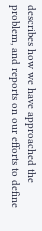describes how we have approached the problem, and reports on our efforts to define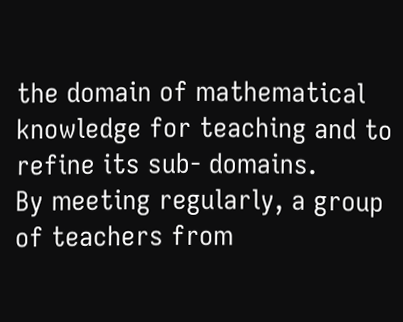the domain of mathematical knowledge for teaching and to refine its sub- domains.
By meeting regularly, a group of teachers from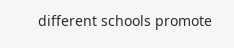different schools promote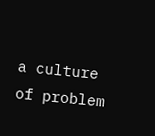a culture of problem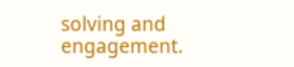solving and engagement.